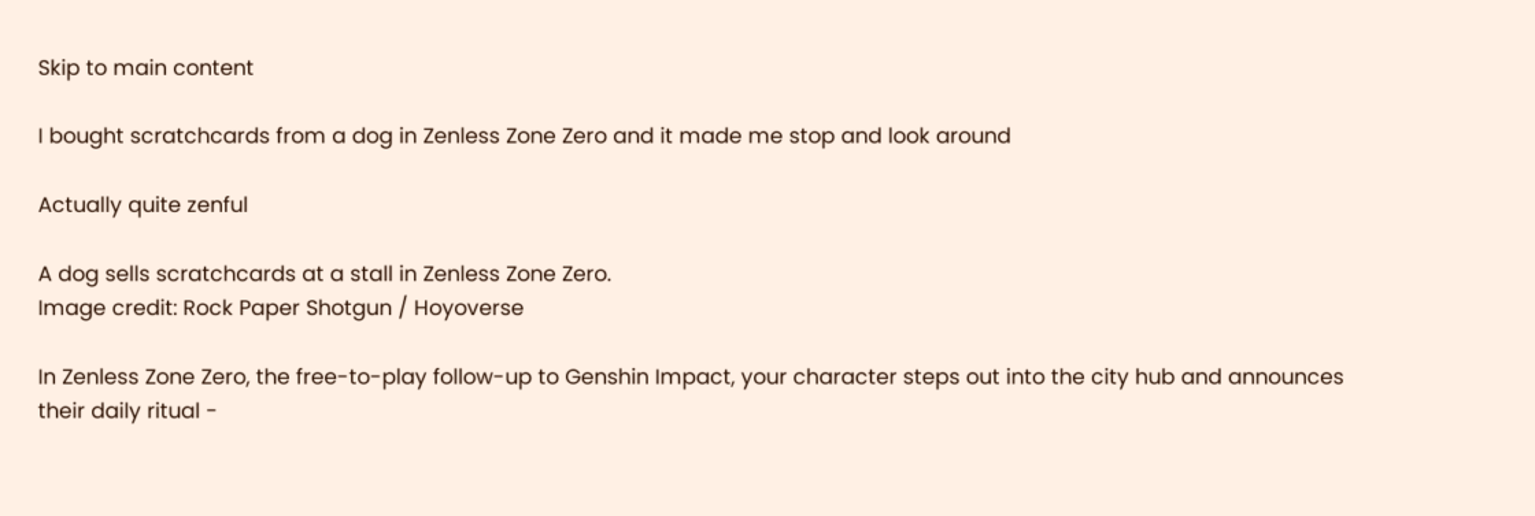Skip to main content

I bought scratchcards from a dog in Zenless Zone Zero and it made me stop and look around

Actually quite zenful

A dog sells scratchcards at a stall in Zenless Zone Zero.
Image credit: Rock Paper Shotgun / Hoyoverse

In Zenless Zone Zero, the free-to-play follow-up to Genshin Impact, your character steps out into the city hub and announces their daily ritual -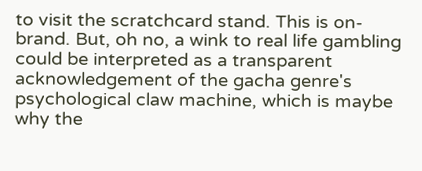to visit the scratchcard stand. This is on-brand. But, oh no, a wink to real life gambling could be interpreted as a transparent acknowledgement of the gacha genre's psychological claw machine, which is maybe why the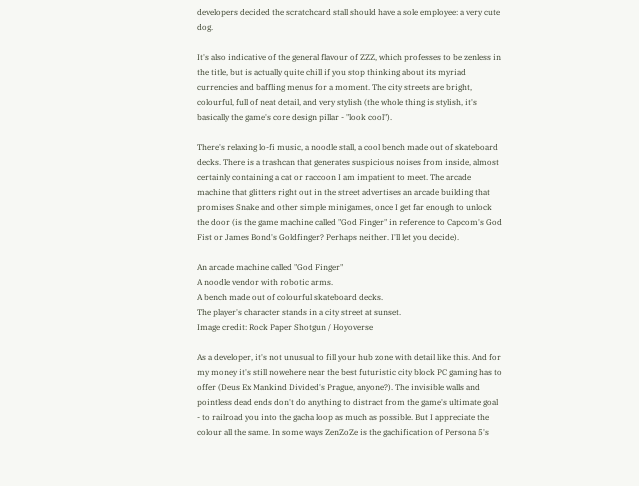developers decided the scratchcard stall should have a sole employee: a very cute dog.

It's also indicative of the general flavour of ZZZ, which professes to be zenless in the title, but is actually quite chill if you stop thinking about its myriad currencies and baffling menus for a moment. The city streets are bright, colourful, full of neat detail, and very stylish (the whole thing is stylish, it's basically the game's core design pillar - "look cool").

There's relaxing lo-fi music, a noodle stall, a cool bench made out of skateboard decks. There is a trashcan that generates suspicious noises from inside, almost certainly containing a cat or raccoon I am impatient to meet. The arcade machine that glitters right out in the street advertises an arcade building that promises Snake and other simple minigames, once I get far enough to unlock the door (is the game machine called "God Finger" in reference to Capcom's God Fist or James Bond's Goldfinger? Perhaps neither. I'll let you decide).

An arcade machine called "God Finger"
A noodle vendor with robotic arms.
A bench made out of colourful skateboard decks.
The player's character stands in a city street at sunset.
Image credit: Rock Paper Shotgun / Hoyoverse

As a developer, it's not unusual to fill your hub zone with detail like this. And for my money it's still nowehere near the best futuristic city block PC gaming has to offer (Deus Ex Mankind Divided's Prague, anyone?). The invisible walls and pointless dead ends don't do anything to distract from the game's ultimate goal - to railroad you into the gacha loop as much as possible. But I appreciate the colour all the same. In some ways ZenZoZe is the gachification of Persona 5's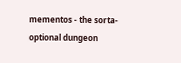mementos - the sorta-optional dungeon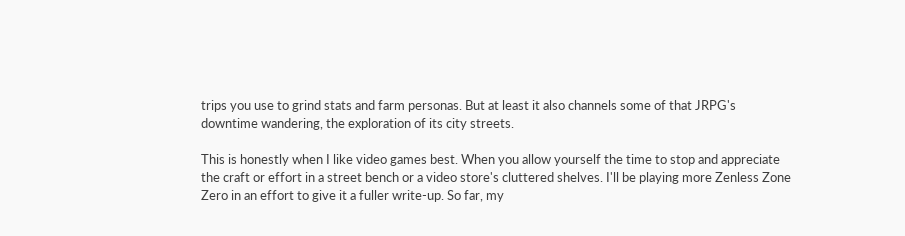trips you use to grind stats and farm personas. But at least it also channels some of that JRPG's downtime wandering, the exploration of its city streets.

This is honestly when I like video games best. When you allow yourself the time to stop and appreciate the craft or effort in a street bench or a video store's cluttered shelves. I'll be playing more Zenless Zone Zero in an effort to give it a fuller write-up. So far, my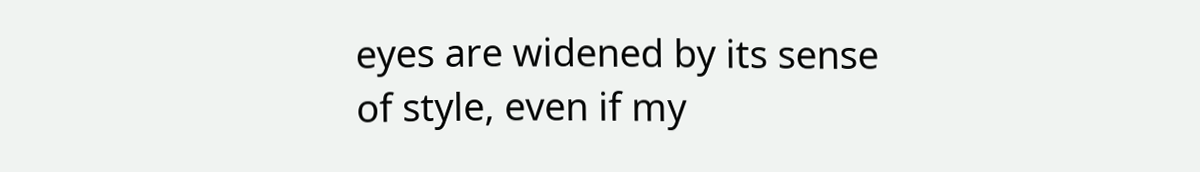eyes are widened by its sense of style, even if my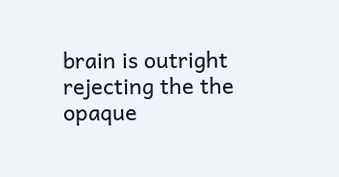brain is outright rejecting the the opaque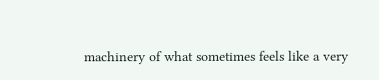machinery of what sometimes feels like a very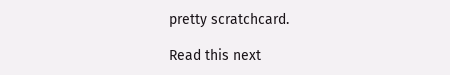pretty scratchcard.

Read this next